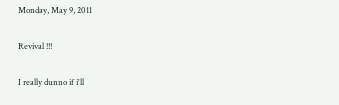Monday, May 9, 2011

Revival !!!

I really dunno if i'll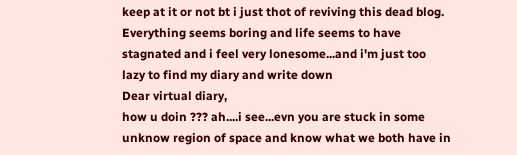keep at it or not bt i just thot of reviving this dead blog. Everything seems boring and life seems to have stagnated and i feel very lonesome...and i'm just too lazy to find my diary and write down
Dear virtual diary,
how u doin ??? ah....i see...evn you are stuck in some unknow region of space and know what we both have in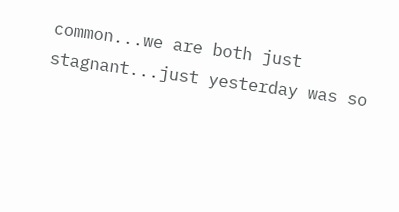common...we are both just stagnant...just yesterday was so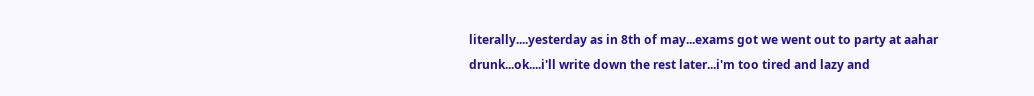literally....yesterday as in 8th of may...exams got we went out to party at aahar drunk...ok....i'll write down the rest later...i'm too tired and lazy and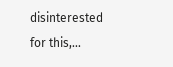disinterested for this,...